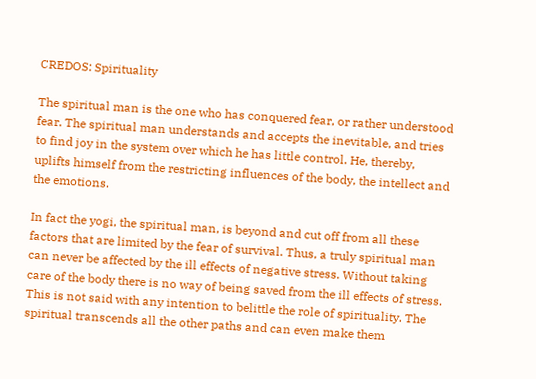CREDOS: Spirituality

The spiritual man is the one who has conquered fear, or rather understood fear. The spiritual man understands and accepts the inevitable, and tries to find joy in the system over which he has little control. He, thereby, uplifts himself from the restricting influences of the body, the intellect and the emotions.

In fact the yogi, the spiritual man, is beyond and cut off from all these factors that are limited by the fear of survival. Thus, a truly spiritual man can never be affected by the ill effects of negative stress. Without taking care of the body there is no way of being saved from the ill effects of stress. This is not said with any intention to belittle the role of spirituality. The spiritual transcends all the other paths and can even make them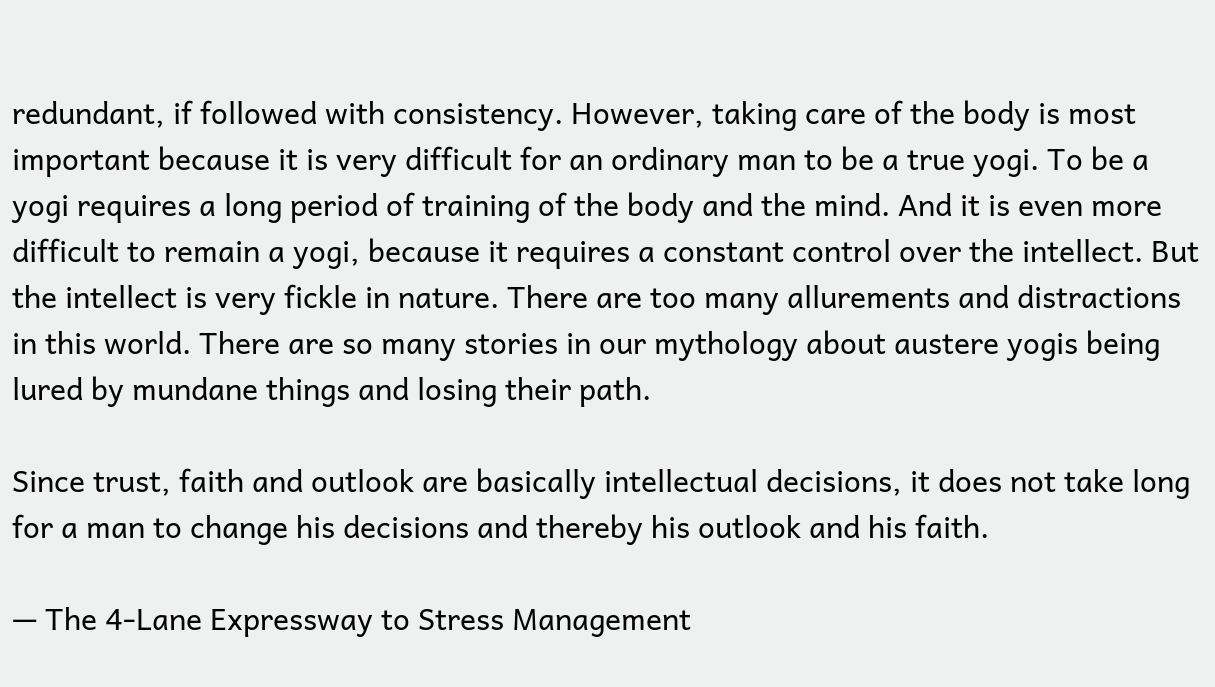redundant, if followed with consistency. However, taking care of the body is most important because it is very difficult for an ordinary man to be a true yogi. To be a yogi requires a long period of training of the body and the mind. And it is even more difficult to remain a yogi, because it requires a constant control over the intellect. But the intellect is very fickle in nature. There are too many allurements and distractions in this world. There are so many stories in our mythology about austere yogis being lured by mundane things and losing their path.

Since trust, faith and outlook are basically intellectual decisions, it does not take long for a man to change his decisions and thereby his outlook and his faith.

— The 4-Lane Expressway to Stress Management